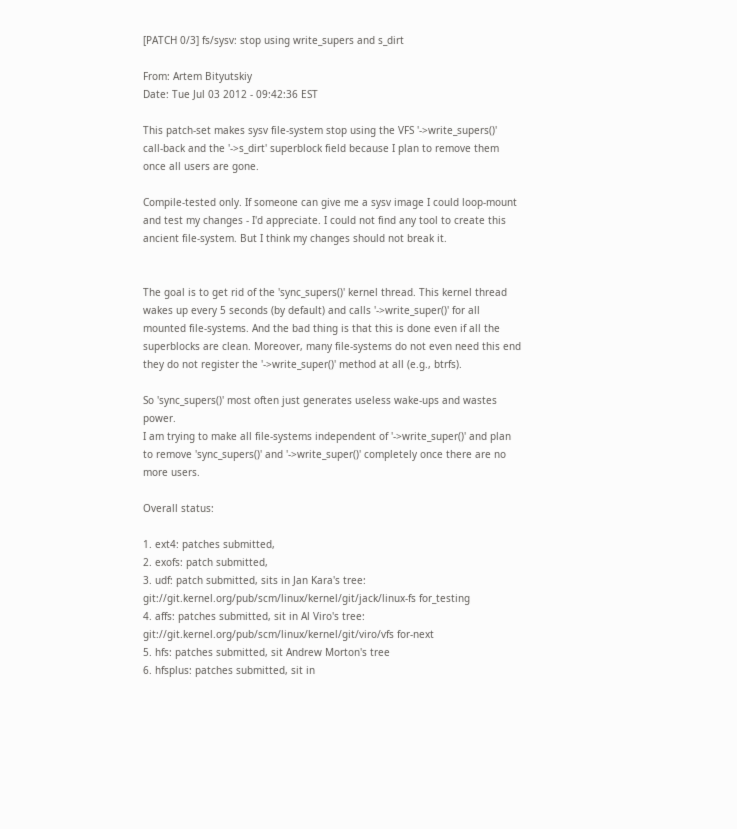[PATCH 0/3] fs/sysv: stop using write_supers and s_dirt

From: Artem Bityutskiy
Date: Tue Jul 03 2012 - 09:42:36 EST

This patch-set makes sysv file-system stop using the VFS '->write_supers()'
call-back and the '->s_dirt' superblock field because I plan to remove them
once all users are gone.

Compile-tested only. If someone can give me a sysv image I could loop-mount
and test my changes - I'd appreciate. I could not find any tool to create this
ancient file-system. But I think my changes should not break it.


The goal is to get rid of the 'sync_supers()' kernel thread. This kernel thread
wakes up every 5 seconds (by default) and calls '->write_super()' for all
mounted file-systems. And the bad thing is that this is done even if all the
superblocks are clean. Moreover, many file-systems do not even need this end
they do not register the '->write_super()' method at all (e.g., btrfs).

So 'sync_supers()' most often just generates useless wake-ups and wastes power.
I am trying to make all file-systems independent of '->write_super()' and plan
to remove 'sync_supers()' and '->write_super()' completely once there are no
more users.

Overall status:

1. ext4: patches submitted,
2. exofs: patch submitted,
3. udf: patch submitted, sits in Jan Kara's tree:
git://git.kernel.org/pub/scm/linux/kernel/git/jack/linux-fs for_testing
4. affs: patches submitted, sit in Al Viro's tree:
git://git.kernel.org/pub/scm/linux/kernel/git/viro/vfs for-next
5. hfs: patches submitted, sit Andrew Morton's tree
6. hfsplus: patches submitted, sit in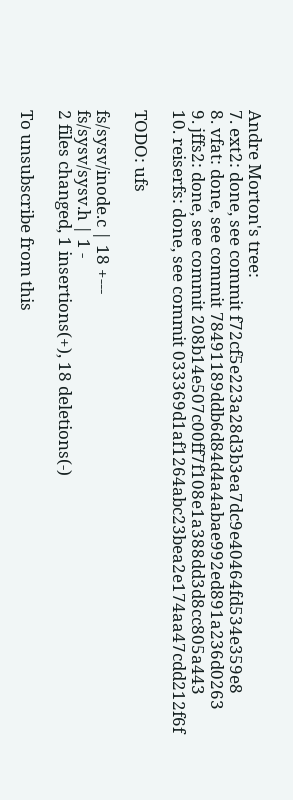Andre Morton's tree:
7. ext2: done, see commit f72cf5e223a28d3b3ea7dc9e40464fd534e359e8
8. vfat: done, see commit 78491189ddb6d84d4a4abae992ed891a236d0263
9. jffs2: done, see commit 208b14e507c00ff7f108e1a388dd3d8cc805a443
10. reiserfs: done, see commit 033369d1af1264abc23bea2e174aa47cdd212f6f

TODO: ufs

fs/sysv/inode.c | 18 +---
fs/sysv/sysv.h | 1 -
2 files changed, 1 insertions(+), 18 deletions(-)

To unsubscribe from this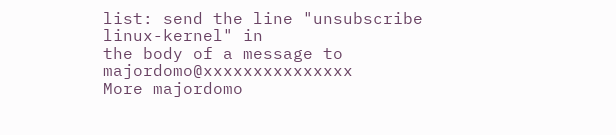list: send the line "unsubscribe linux-kernel" in
the body of a message to majordomo@xxxxxxxxxxxxxxx
More majordomo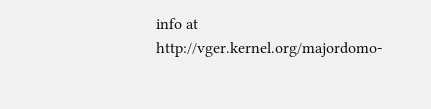info at http://vger.kernel.org/majordomo-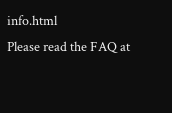info.html
Please read the FAQ at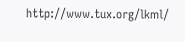http://www.tux.org/lkml/